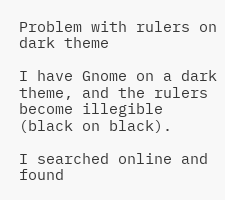Problem with rulers on dark theme

I have Gnome on a dark theme, and the rulers become illegible (black on black).

I searched online and found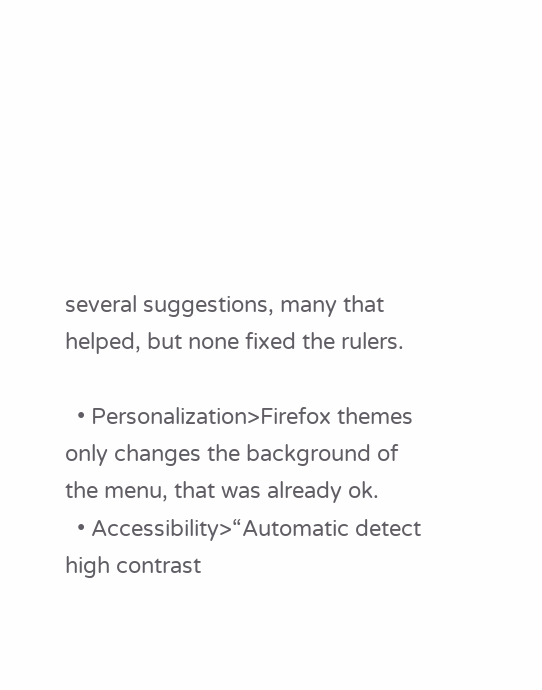several suggestions, many that helped, but none fixed the rulers.

  • Personalization>Firefox themes only changes the background of the menu, that was already ok.
  • Accessibility>“Automatic detect high contrast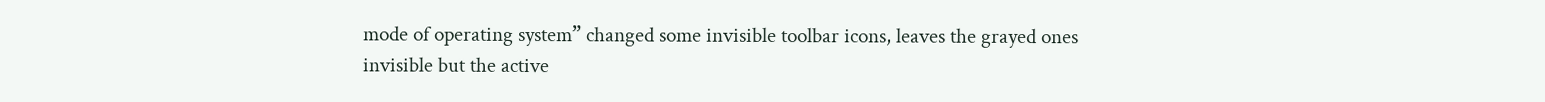mode of operating system” changed some invisible toolbar icons, leaves the grayed ones invisible but the active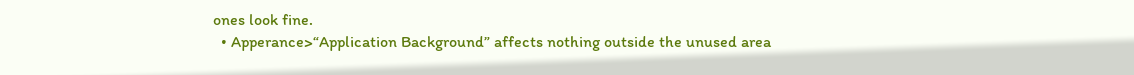ones look fine.
  • Apperance>“Application Background” affects nothing outside the unused area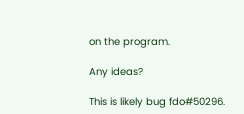on the program.

Any ideas?

This is likely bug fdo#50296.